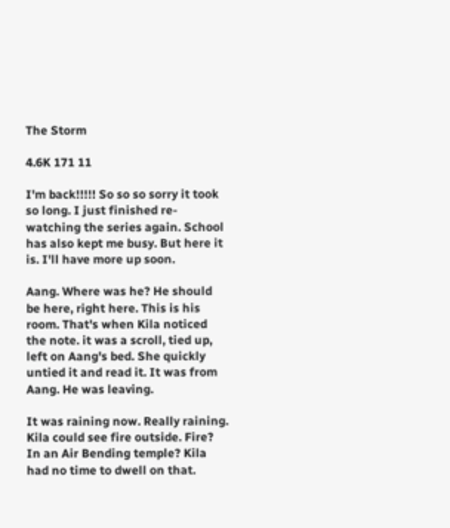The Storm

4.6K 171 11

I'm back!!!!! So so so sorry it took so long. I just finished re-watching the series again. School has also kept me busy. But here it is. I'll have more up soon.

Aang. Where was he? He should be here, right here. This is his room. That's when Kila noticed the note. it was a scroll, tied up, left on Aang's bed. She quickly untied it and read it. It was from Aang. He was leaving.

It was raining now. Really raining. Kila could see fire outside. Fire? In an Air Bending temple? Kila had no time to dwell on that.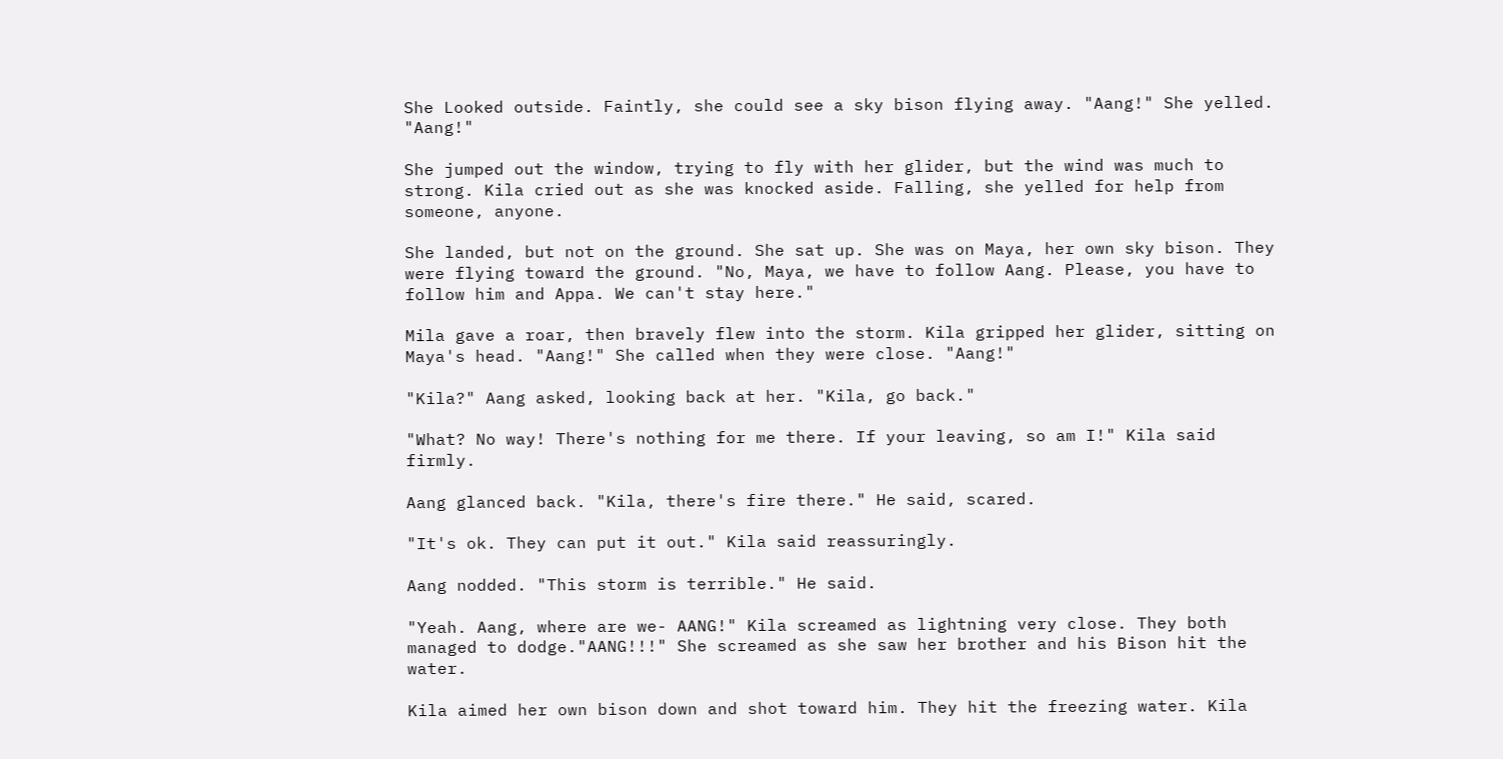She Looked outside. Faintly, she could see a sky bison flying away. "Aang!" She yelled. "Aang!"

She jumped out the window, trying to fly with her glider, but the wind was much to strong. Kila cried out as she was knocked aside. Falling, she yelled for help from someone, anyone.

She landed, but not on the ground. She sat up. She was on Maya, her own sky bison. They were flying toward the ground. "No, Maya, we have to follow Aang. Please, you have to follow him and Appa. We can't stay here."

Mila gave a roar, then bravely flew into the storm. Kila gripped her glider, sitting on Maya's head. "Aang!" She called when they were close. "Aang!"

"Kila?" Aang asked, looking back at her. "Kila, go back."

"What? No way! There's nothing for me there. If your leaving, so am I!" Kila said firmly.

Aang glanced back. "Kila, there's fire there." He said, scared.

"It's ok. They can put it out." Kila said reassuringly.

Aang nodded. "This storm is terrible." He said.

"Yeah. Aang, where are we- AANG!" Kila screamed as lightning very close. They both managed to dodge."AANG!!!" She screamed as she saw her brother and his Bison hit the water.

Kila aimed her own bison down and shot toward him. They hit the freezing water. Kila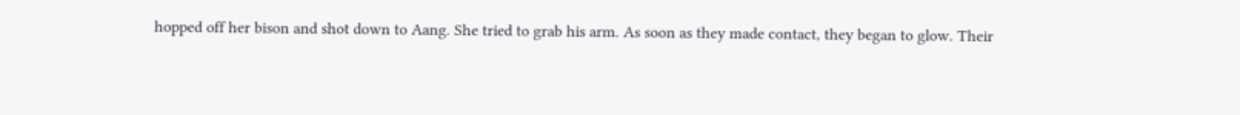hopped off her bison and shot down to Aang. She tried to grab his arm. As soon as they made contact, they began to glow. Their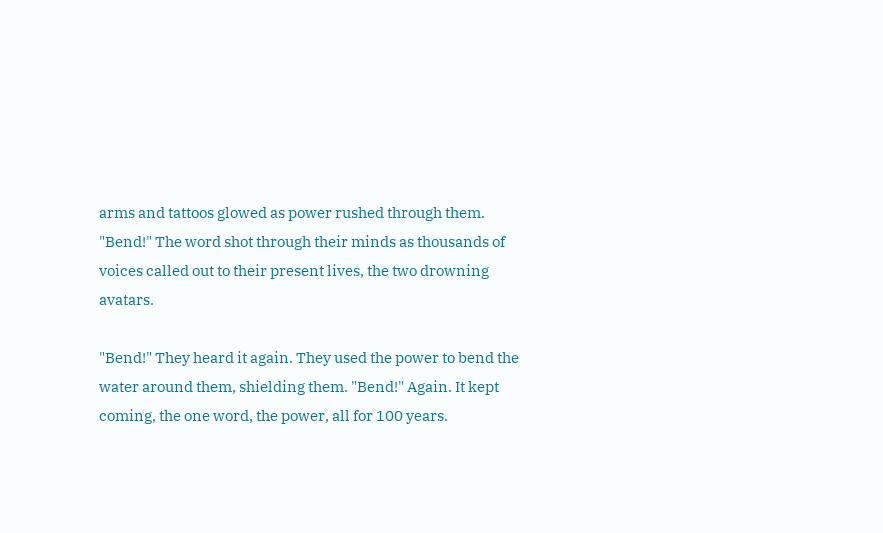arms and tattoos glowed as power rushed through them. "Bend!" The word shot through their minds as thousands of voices called out to their present lives, the two drowning avatars.

"Bend!" They heard it again. They used the power to bend the water around them, shielding them. "Bend!" Again. It kept coming, the one word, the power, all for 100 years.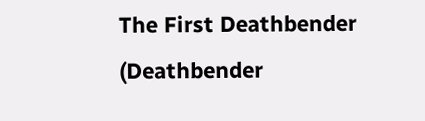The First Deathbender (Deathbender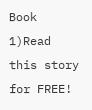Book 1)Read this story for FREE!